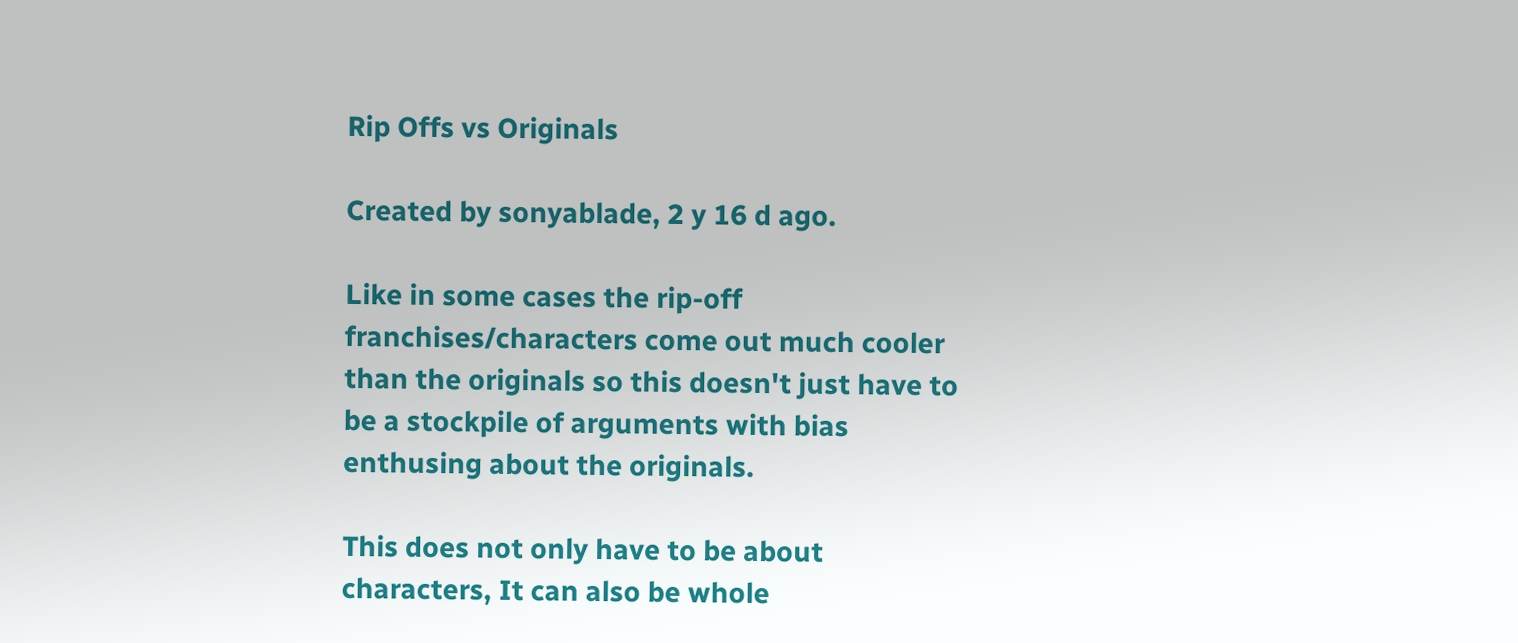Rip Offs vs Originals

Created by sonyablade, 2 y 16 d ago.

Like in some cases the rip-off franchises/characters come out much cooler than the originals so this doesn't just have to be a stockpile of arguments with bias enthusing about the originals.

This does not only have to be about characters, It can also be whole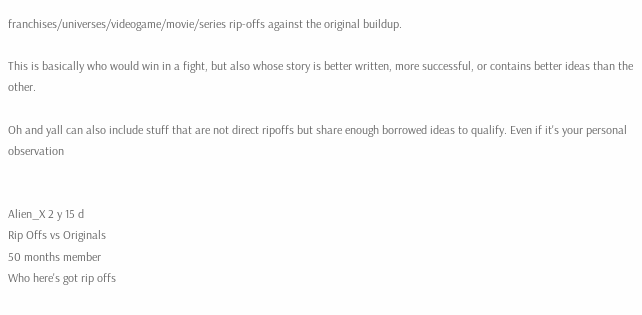franchises/universes/videogame/movie/series rip-offs against the original buildup.

This is basically who would win in a fight, but also whose story is better written, more successful, or contains better ideas than the other.

Oh and yall can also include stuff that are not direct ripoffs but share enough borrowed ideas to qualify. Even if it's your personal observation


Alien_X 2 y 15 d
Rip Offs vs Originals
50 months member
Who here's got rip offs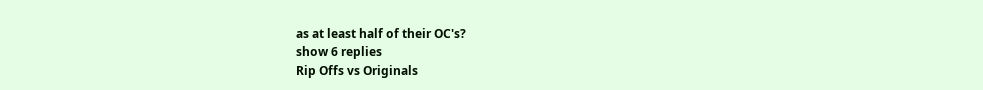as at least half of their OC's?
show 6 replies
Rip Offs vs Originals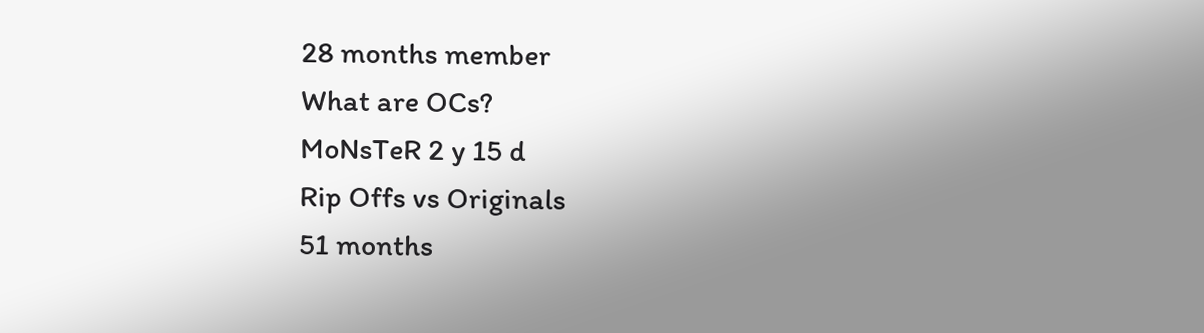28 months member
What are OCs?
MoNsTeR 2 y 15 d
Rip Offs vs Originals
51 months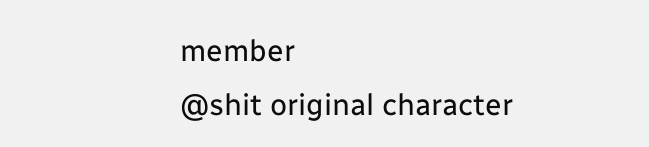member
@shit original character